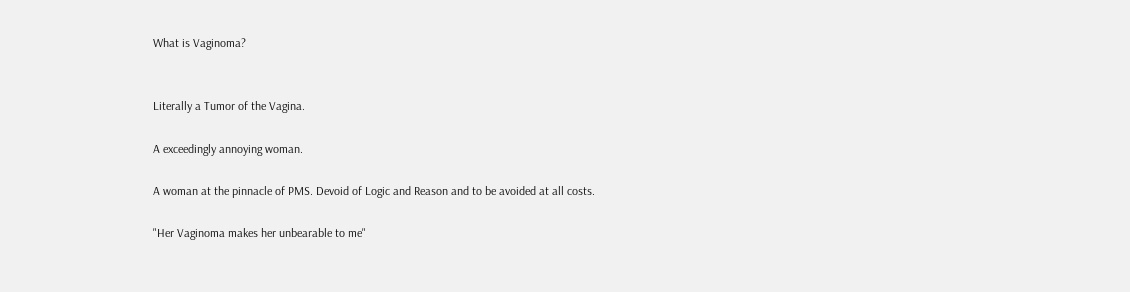What is Vaginoma?


Literally a Tumor of the Vagina.

A exceedingly annoying woman.

A woman at the pinnacle of PMS. Devoid of Logic and Reason and to be avoided at all costs.

"Her Vaginoma makes her unbearable to me"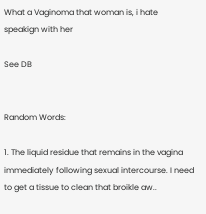What a Vaginoma that woman is, i hate speakign with her

See DB


Random Words:

1. The liquid residue that remains in the vagina immediately following sexual intercourse. I need to get a tissue to clean that broikle aw..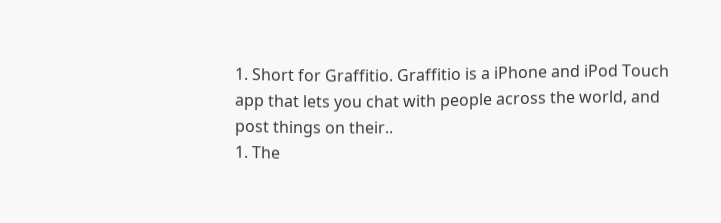1. Short for Graffitio. Graffitio is a iPhone and iPod Touch app that lets you chat with people across the world, and post things on their..
1. The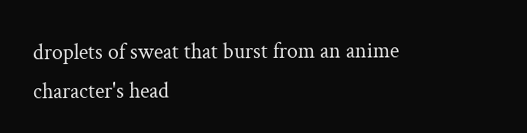droplets of sweat that burst from an anime character's head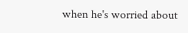when he's worried about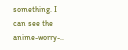something. I can see the anime-worry-..